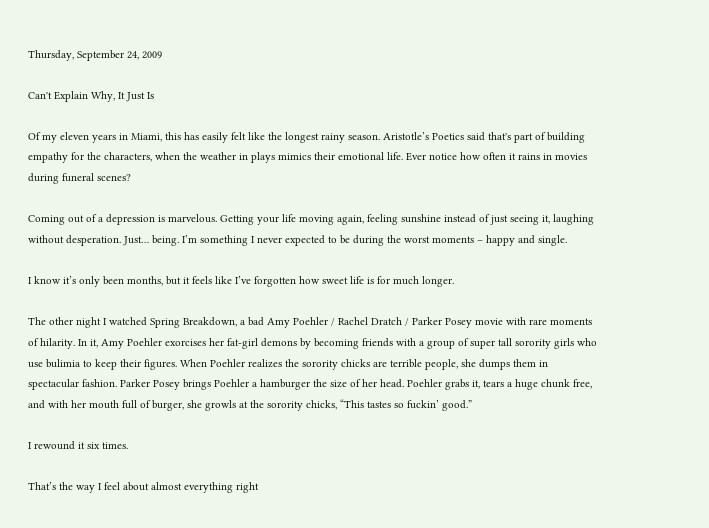Thursday, September 24, 2009

Can't Explain Why, It Just Is

Of my eleven years in Miami, this has easily felt like the longest rainy season. Aristotle’s Poetics said that's part of building empathy for the characters, when the weather in plays mimics their emotional life. Ever notice how often it rains in movies during funeral scenes?

Coming out of a depression is marvelous. Getting your life moving again, feeling sunshine instead of just seeing it, laughing without desperation. Just… being. I’m something I never expected to be during the worst moments – happy and single.

I know it’s only been months, but it feels like I’ve forgotten how sweet life is for much longer.

The other night I watched Spring Breakdown, a bad Amy Poehler / Rachel Dratch / Parker Posey movie with rare moments of hilarity. In it, Amy Poehler exorcises her fat-girl demons by becoming friends with a group of super tall sorority girls who use bulimia to keep their figures. When Poehler realizes the sorority chicks are terrible people, she dumps them in spectacular fashion. Parker Posey brings Poehler a hamburger the size of her head. Poehler grabs it, tears a huge chunk free, and with her mouth full of burger, she growls at the sorority chicks, “This tastes so fuckin’ good.”

I rewound it six times.

That’s the way I feel about almost everything right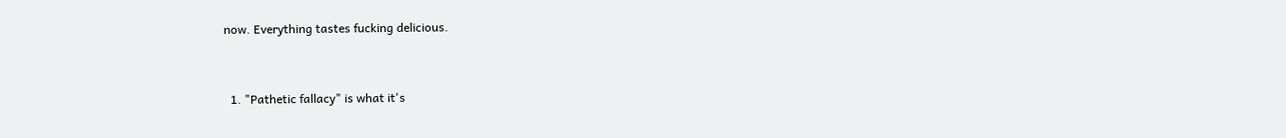now. Everything tastes fucking delicious.


  1. "Pathetic fallacy" is what it's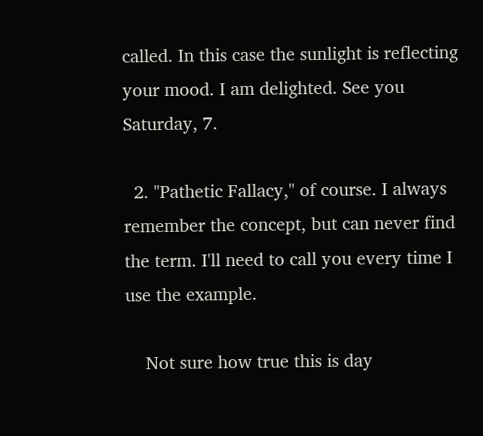called. In this case the sunlight is reflecting your mood. I am delighted. See you Saturday, 7.

  2. "Pathetic Fallacy," of course. I always remember the concept, but can never find the term. I'll need to call you every time I use the example.

    Not sure how true this is day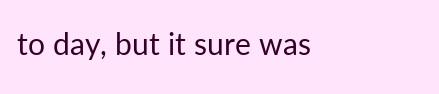to day, but it sure was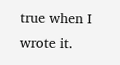true when I wrote it.